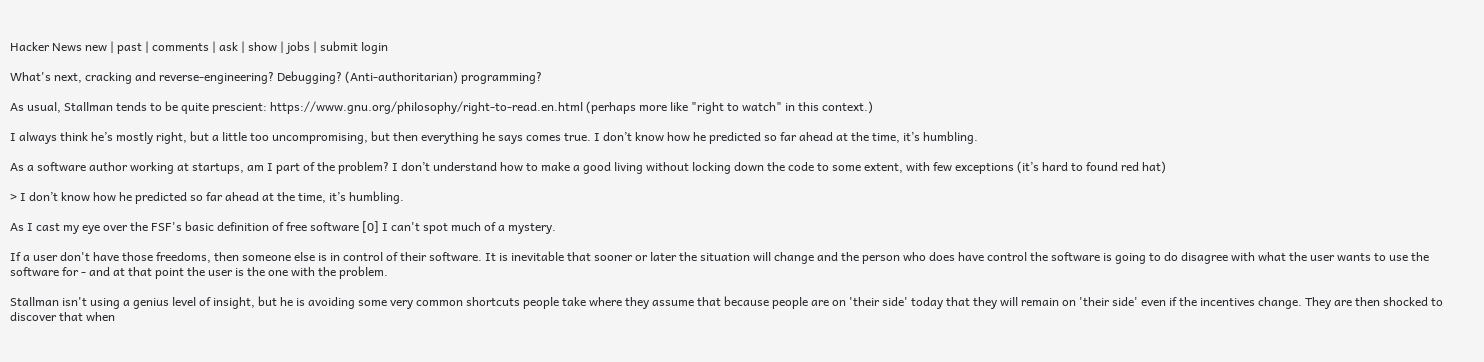Hacker News new | past | comments | ask | show | jobs | submit login

What's next, cracking and reverse-engineering? Debugging? (Anti-authoritarian) programming?

As usual, Stallman tends to be quite prescient: https://www.gnu.org/philosophy/right-to-read.en.html (perhaps more like "right to watch" in this context.)

I always think he’s mostly right, but a little too uncompromising, but then everything he says comes true. I don’t know how he predicted so far ahead at the time, it’s humbling.

As a software author working at startups, am I part of the problem? I don’t understand how to make a good living without locking down the code to some extent, with few exceptions (it’s hard to found red hat)

> I don’t know how he predicted so far ahead at the time, it’s humbling.

As I cast my eye over the FSF's basic definition of free software [0] I can't spot much of a mystery.

If a user don't have those freedoms, then someone else is in control of their software. It is inevitable that sooner or later the situation will change and the person who does have control the software is going to do disagree with what the user wants to use the software for - and at that point the user is the one with the problem.

Stallman isn't using a genius level of insight, but he is avoiding some very common shortcuts people take where they assume that because people are on 'their side' today that they will remain on 'their side' even if the incentives change. They are then shocked to discover that when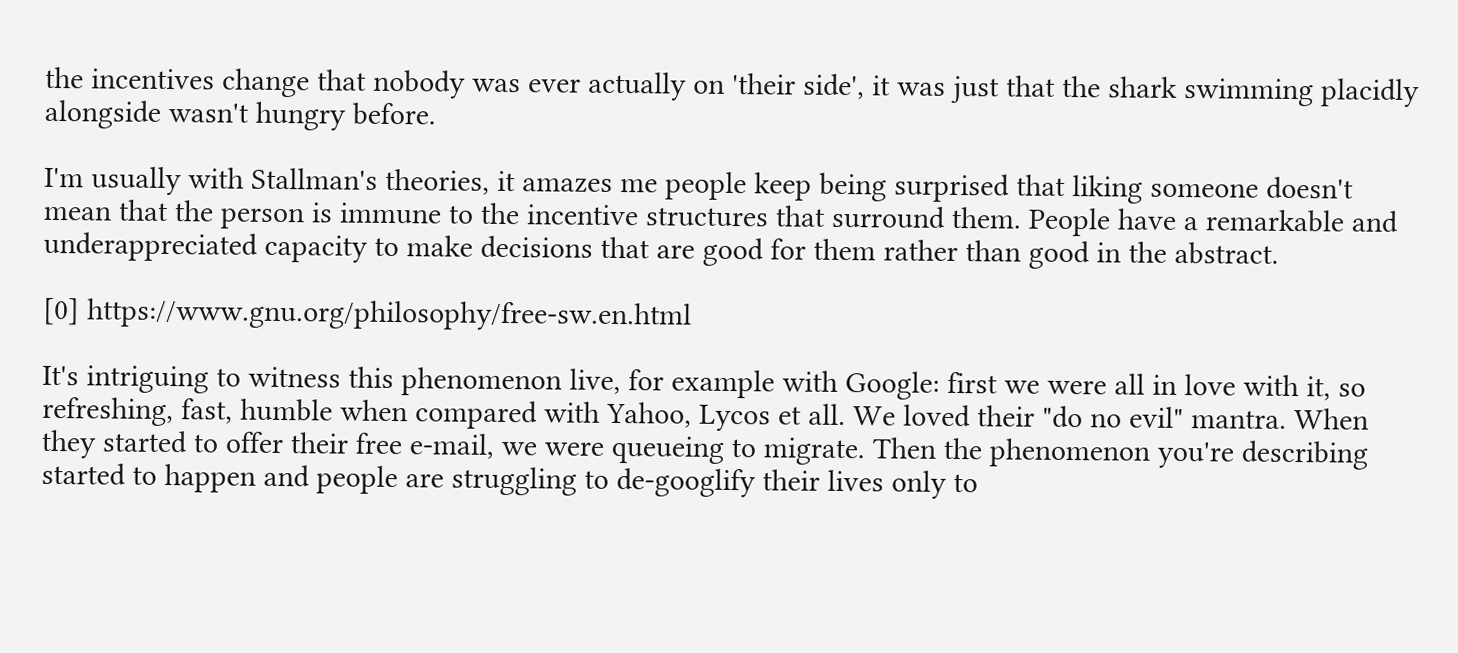the incentives change that nobody was ever actually on 'their side', it was just that the shark swimming placidly alongside wasn't hungry before.

I'm usually with Stallman's theories, it amazes me people keep being surprised that liking someone doesn't mean that the person is immune to the incentive structures that surround them. People have a remarkable and underappreciated capacity to make decisions that are good for them rather than good in the abstract.

[0] https://www.gnu.org/philosophy/free-sw.en.html

It's intriguing to witness this phenomenon live, for example with Google: first we were all in love with it, so refreshing, fast, humble when compared with Yahoo, Lycos et all. We loved their "do no evil" mantra. When they started to offer their free e-mail, we were queueing to migrate. Then the phenomenon you're describing started to happen and people are struggling to de-googlify their lives only to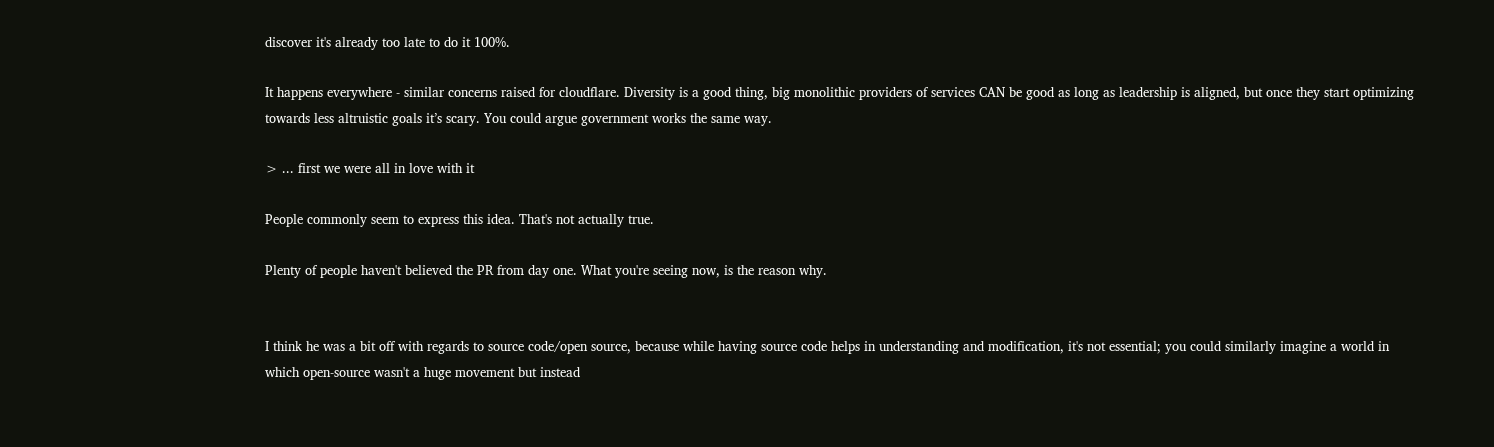discover it's already too late to do it 100%.

It happens everywhere - similar concerns raised for cloudflare. Diversity is a good thing, big monolithic providers of services CAN be good as long as leadership is aligned, but once they start optimizing towards less altruistic goals it’s scary. You could argue government works the same way.

> ... first we were all in love with it

People commonly seem to express this idea. That's not actually true.

Plenty of people haven't believed the PR from day one. What you're seeing now, is the reason why.


I think he was a bit off with regards to source code/open source, because while having source code helps in understanding and modification, it's not essential; you could similarly imagine a world in which open-source wasn't a huge movement but instead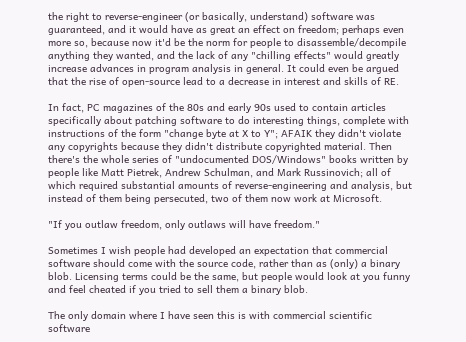the right to reverse-engineer (or basically, understand) software was guaranteed, and it would have as great an effect on freedom; perhaps even more so, because now it'd be the norm for people to disassemble/decompile anything they wanted, and the lack of any "chilling effects" would greatly increase advances in program analysis in general. It could even be argued that the rise of open-source lead to a decrease in interest and skills of RE.

In fact, PC magazines of the 80s and early 90s used to contain articles specifically about patching software to do interesting things, complete with instructions of the form "change byte at X to Y"; AFAIK they didn't violate any copyrights because they didn't distribute copyrighted material. Then there's the whole series of "undocumented DOS/Windows" books written by people like Matt Pietrek, Andrew Schulman, and Mark Russinovich; all of which required substantial amounts of reverse-engineering and analysis, but instead of them being persecuted, two of them now work at Microsoft.

"If you outlaw freedom, only outlaws will have freedom."

Sometimes I wish people had developed an expectation that commercial software should come with the source code, rather than as (only) a binary blob. Licensing terms could be the same, but people would look at you funny and feel cheated if you tried to sell them a binary blob.

The only domain where I have seen this is with commercial scientific software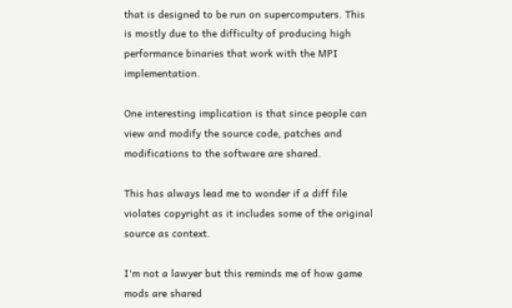that is designed to be run on supercomputers. This is mostly due to the difficulty of producing high performance binaries that work with the MPI implementation.

One interesting implication is that since people can view and modify the source code, patches and modifications to the software are shared.

This has always lead me to wonder if a diff file violates copyright as it includes some of the original source as context.

I'm not a lawyer but this reminds me of how game mods are shared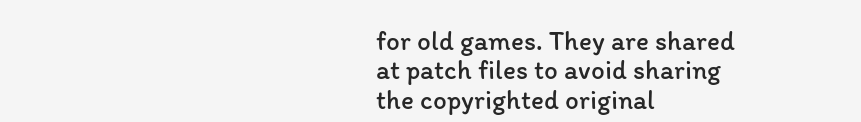for old games. They are shared at patch files to avoid sharing the copyrighted original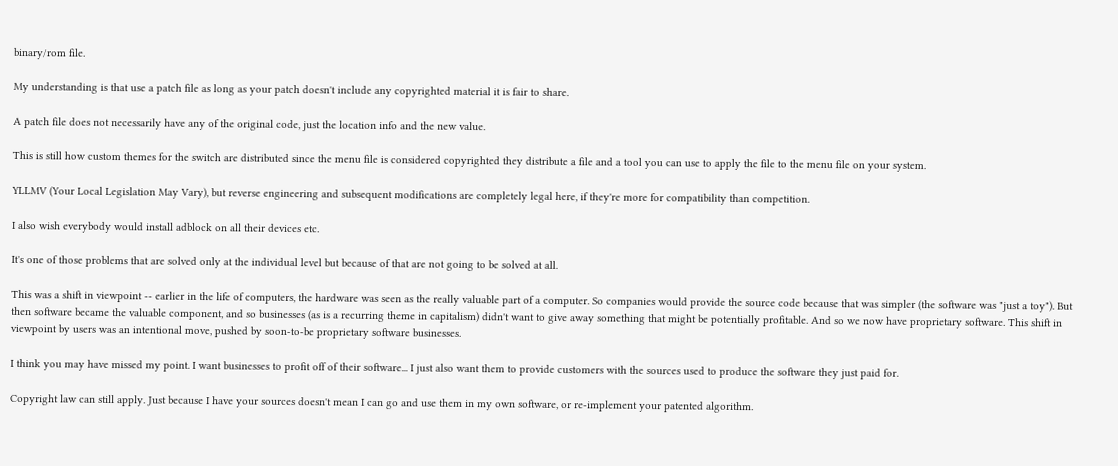binary/rom file.

My understanding is that use a patch file as long as your patch doesn't include any copyrighted material it is fair to share.

A patch file does not necessarily have any of the original code, just the location info and the new value.

This is still how custom themes for the switch are distributed since the menu file is considered copyrighted they distribute a file and a tool you can use to apply the file to the menu file on your system.

YLLMV (Your Local Legislation May Vary), but reverse engineering and subsequent modifications are completely legal here, if they're more for compatibility than competition.

I also wish everybody would install adblock on all their devices etc.

It's one of those problems that are solved only at the individual level but because of that are not going to be solved at all.

This was a shift in viewpoint -- earlier in the life of computers, the hardware was seen as the really valuable part of a computer. So companies would provide the source code because that was simpler (the software was "just a toy"). But then software became the valuable component, and so businesses (as is a recurring theme in capitalism) didn't want to give away something that might be potentially profitable. And so we now have proprietary software. This shift in viewpoint by users was an intentional move, pushed by soon-to-be proprietary software businesses.

I think you may have missed my point. I want businesses to profit off of their software... I just also want them to provide customers with the sources used to produce the software they just paid for.

Copyright law can still apply. Just because I have your sources doesn't mean I can go and use them in my own software, or re-implement your patented algorithm.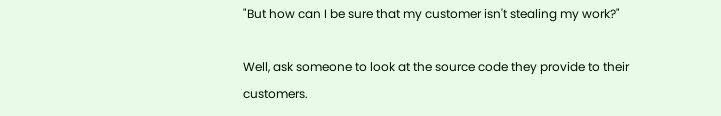"But how can I be sure that my customer isn't stealing my work?"

Well, ask someone to look at the source code they provide to their customers.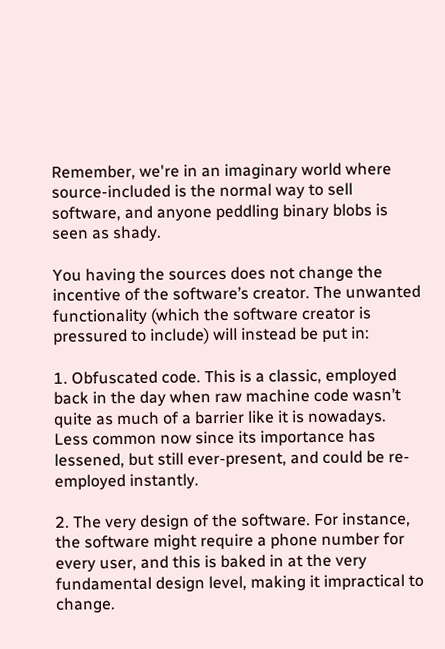Remember, we're in an imaginary world where source-included is the normal way to sell software, and anyone peddling binary blobs is seen as shady.

You having the sources does not change the incentive of the software’s creator. The unwanted functionality (which the software creator is pressured to include) will instead be put in:

1. Obfuscated code. This is a classic, employed back in the day when raw machine code wasn’t quite as much of a barrier like it is nowadays. Less common now since its importance has lessened, but still ever-present, and could be re-employed instantly.

2. The very design of the software. For instance, the software might require a phone number for every user, and this is baked in at the very fundamental design level, making it impractical to change.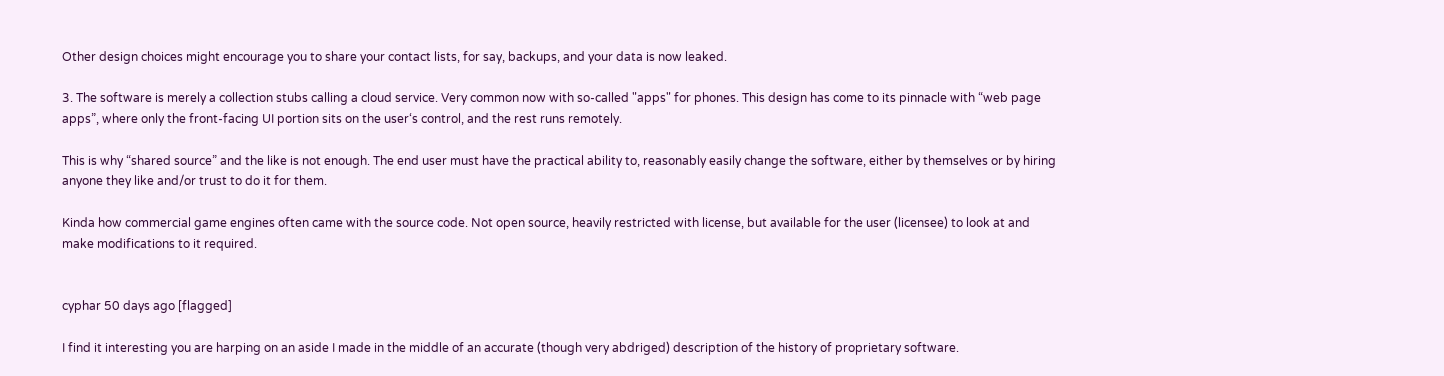Other design choices might encourage you to share your contact lists, for say, backups, and your data is now leaked.

3. The software is merely a collection stubs calling a cloud service. Very common now with so-called "apps" for phones. This design has come to its pinnacle with “web page apps”, where only the front-facing UI portion sits on the user‘s control, and the rest runs remotely.

This is why “shared source” and the like is not enough. The end user must have the practical ability to, reasonably easily change the software, either by themselves or by hiring anyone they like and/or trust to do it for them.

Kinda how commercial game engines often came with the source code. Not open source, heavily restricted with license, but available for the user (licensee) to look at and make modifications to it required.


cyphar 50 days ago [flagged]

I find it interesting you are harping on an aside I made in the middle of an accurate (though very abdriged) description of the history of proprietary software.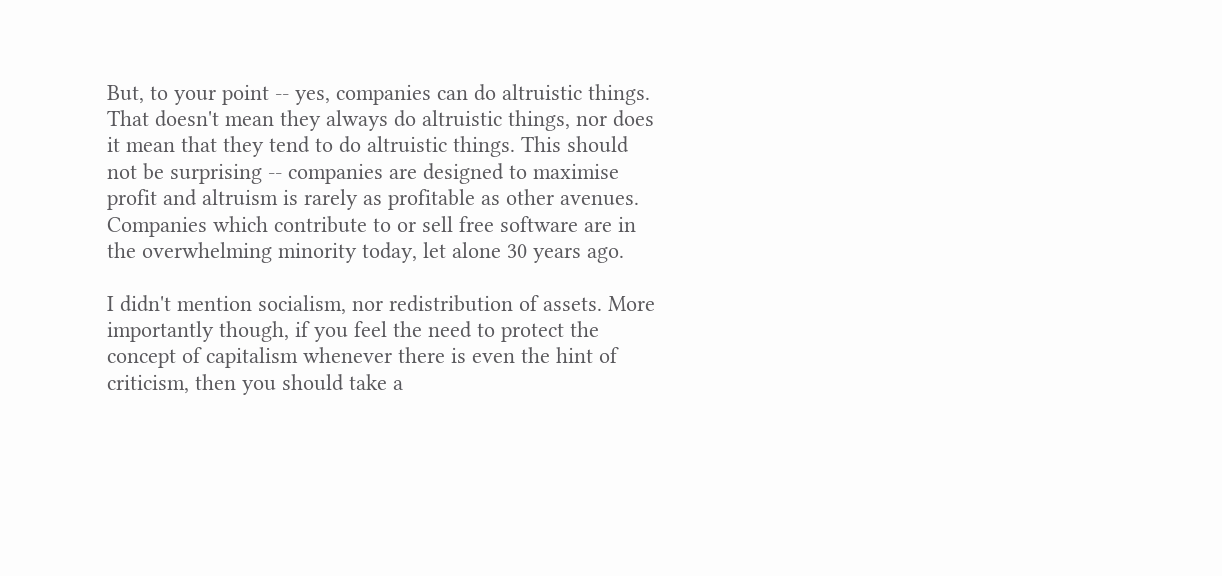But, to your point -- yes, companies can do altruistic things. That doesn't mean they always do altruistic things, nor does it mean that they tend to do altruistic things. This should not be surprising -- companies are designed to maximise profit and altruism is rarely as profitable as other avenues. Companies which contribute to or sell free software are in the overwhelming minority today, let alone 30 years ago.

I didn't mention socialism, nor redistribution of assets. More importantly though, if you feel the need to protect the concept of capitalism whenever there is even the hint of criticism, then you should take a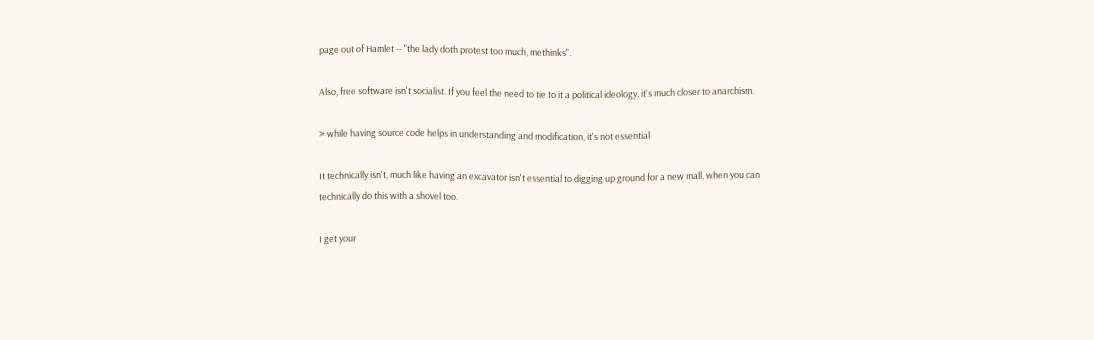page out of Hamlet -- "the lady doth protest too much, methinks".

Also, free software isn't socialist. If you feel the need to tie to it a political ideology, it's much closer to anarchism.

> while having source code helps in understanding and modification, it's not essential

It technically isn't, much like having an excavator isn't essential to digging up ground for a new mall, when you can technically do this with a shovel too.

I get your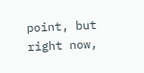point, but right now,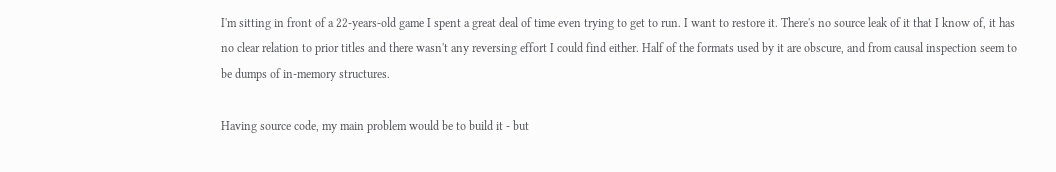I'm sitting in front of a 22-years-old game I spent a great deal of time even trying to get to run. I want to restore it. There's no source leak of it that I know of, it has no clear relation to prior titles and there wasn't any reversing effort I could find either. Half of the formats used by it are obscure, and from causal inspection seem to be dumps of in-memory structures.

Having source code, my main problem would be to build it - but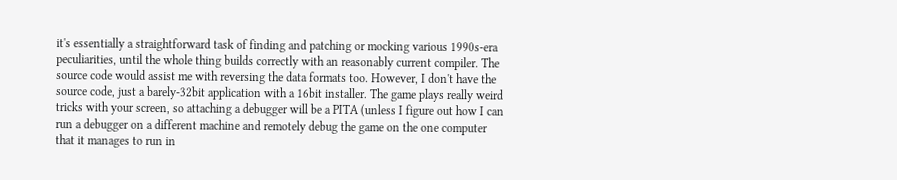it's essentially a straightforward task of finding and patching or mocking various 1990s-era peculiarities, until the whole thing builds correctly with an reasonably current compiler. The source code would assist me with reversing the data formats too. However, I don't have the source code, just a barely-32bit application with a 16bit installer. The game plays really weird tricks with your screen, so attaching a debugger will be a PITA (unless I figure out how I can run a debugger on a different machine and remotely debug the game on the one computer that it manages to run in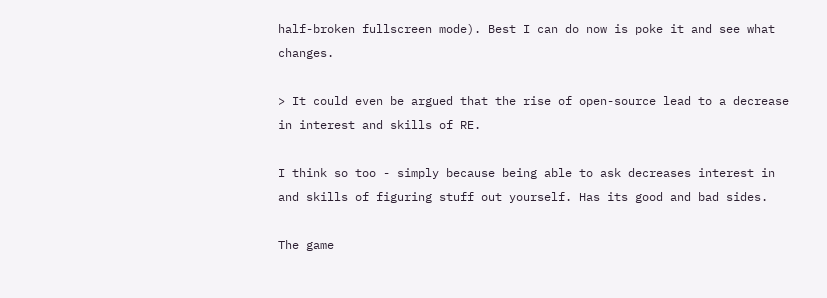half-broken fullscreen mode). Best I can do now is poke it and see what changes.

> It could even be argued that the rise of open-source lead to a decrease in interest and skills of RE.

I think so too - simply because being able to ask decreases interest in and skills of figuring stuff out yourself. Has its good and bad sides.

The game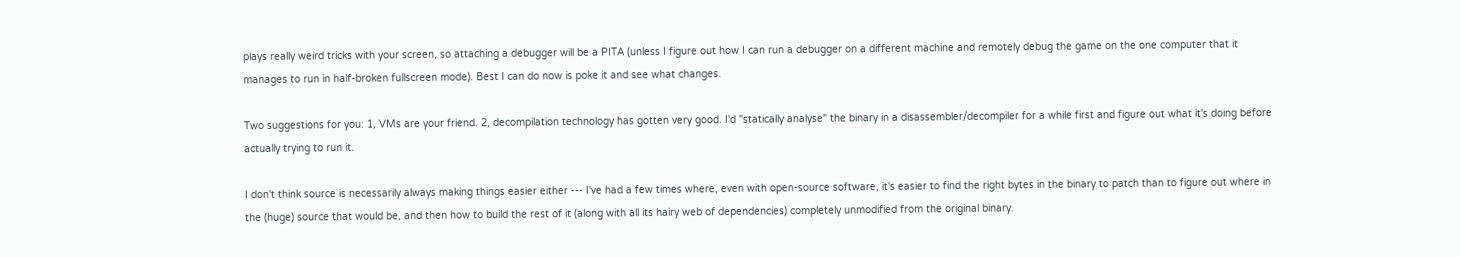plays really weird tricks with your screen, so attaching a debugger will be a PITA (unless I figure out how I can run a debugger on a different machine and remotely debug the game on the one computer that it manages to run in half-broken fullscreen mode). Best I can do now is poke it and see what changes.

Two suggestions for you: 1, VMs are your friend. 2, decompilation technology has gotten very good. I'd "statically analyse" the binary in a disassembler/decompiler for a while first and figure out what it's doing before actually trying to run it.

I don't think source is necessarily always making things easier either --- I've had a few times where, even with open-source software, it's easier to find the right bytes in the binary to patch than to figure out where in the (huge) source that would be, and then how to build the rest of it (along with all its hairy web of dependencies) completely unmodified from the original binary.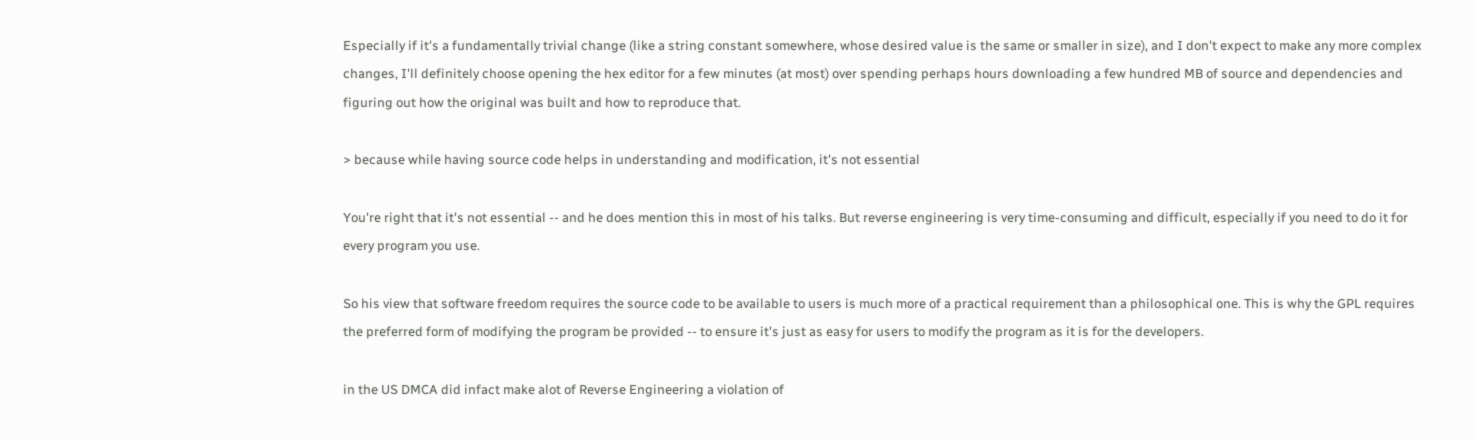Especially if it's a fundamentally trivial change (like a string constant somewhere, whose desired value is the same or smaller in size), and I don't expect to make any more complex changes, I'll definitely choose opening the hex editor for a few minutes (at most) over spending perhaps hours downloading a few hundred MB of source and dependencies and figuring out how the original was built and how to reproduce that.

> because while having source code helps in understanding and modification, it's not essential

You're right that it's not essential -- and he does mention this in most of his talks. But reverse engineering is very time-consuming and difficult, especially if you need to do it for every program you use.

So his view that software freedom requires the source code to be available to users is much more of a practical requirement than a philosophical one. This is why the GPL requires the preferred form of modifying the program be provided -- to ensure it's just as easy for users to modify the program as it is for the developers.

in the US DMCA did infact make alot of Reverse Engineering a violation of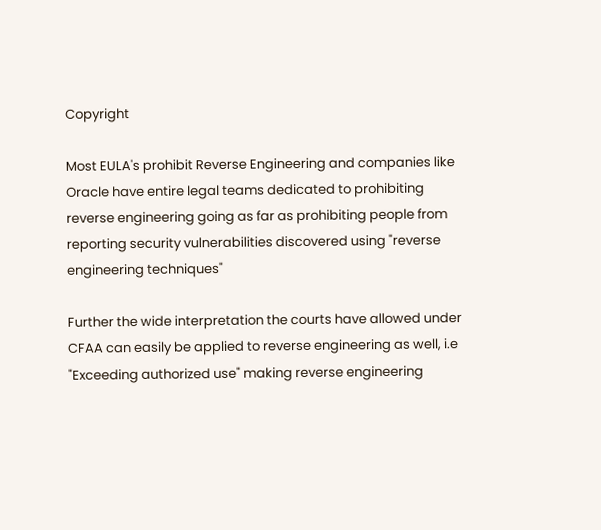Copyright

Most EULA's prohibit Reverse Engineering and companies like Oracle have entire legal teams dedicated to prohibiting reverse engineering going as far as prohibiting people from reporting security vulnerabilities discovered using "reverse engineering techniques"

Further the wide interpretation the courts have allowed under CFAA can easily be applied to reverse engineering as well, i.e "Exceeding authorized use" making reverse engineering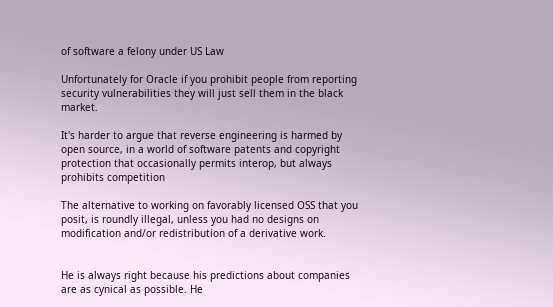of software a felony under US Law

Unfortunately for Oracle if you prohibit people from reporting security vulnerabilities they will just sell them in the black market.

It's harder to argue that reverse engineering is harmed by open source, in a world of software patents and copyright protection that occasionally permits interop, but always prohibits competition

The alternative to working on favorably licensed OSS that you posit, is roundly illegal, unless you had no designs on modification and/or redistribution of a derivative work.


He is always right because his predictions about companies are as cynical as possible. He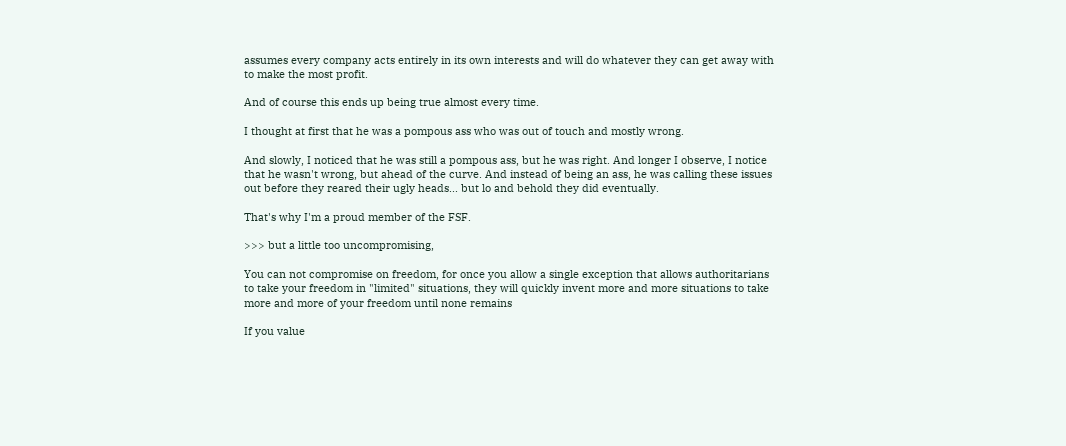assumes every company acts entirely in its own interests and will do whatever they can get away with to make the most profit.

And of course this ends up being true almost every time.

I thought at first that he was a pompous ass who was out of touch and mostly wrong.

And slowly, I noticed that he was still a pompous ass, but he was right. And longer I observe, I notice that he wasn't wrong, but ahead of the curve. And instead of being an ass, he was calling these issues out before they reared their ugly heads... but lo and behold they did eventually.

That's why I'm a proud member of the FSF.

>>> but a little too uncompromising,

You can not compromise on freedom, for once you allow a single exception that allows authoritarians to take your freedom in "limited" situations, they will quickly invent more and more situations to take more and more of your freedom until none remains

If you value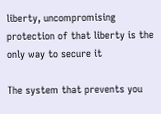liberty, uncompromising protection of that liberty is the only way to secure it

The system that prevents you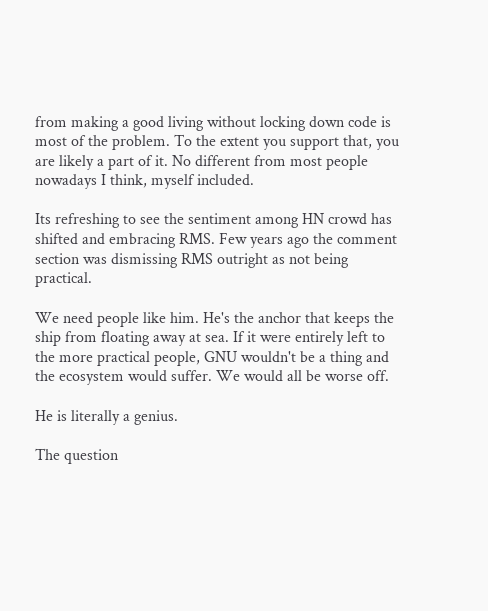from making a good living without locking down code is most of the problem. To the extent you support that, you are likely a part of it. No different from most people nowadays I think, myself included.

Its refreshing to see the sentiment among HN crowd has shifted and embracing RMS. Few years ago the comment section was dismissing RMS outright as not being practical.

We need people like him. He's the anchor that keeps the ship from floating away at sea. If it were entirely left to the more practical people, GNU wouldn't be a thing and the ecosystem would suffer. We would all be worse off.

He is literally a genius.

The question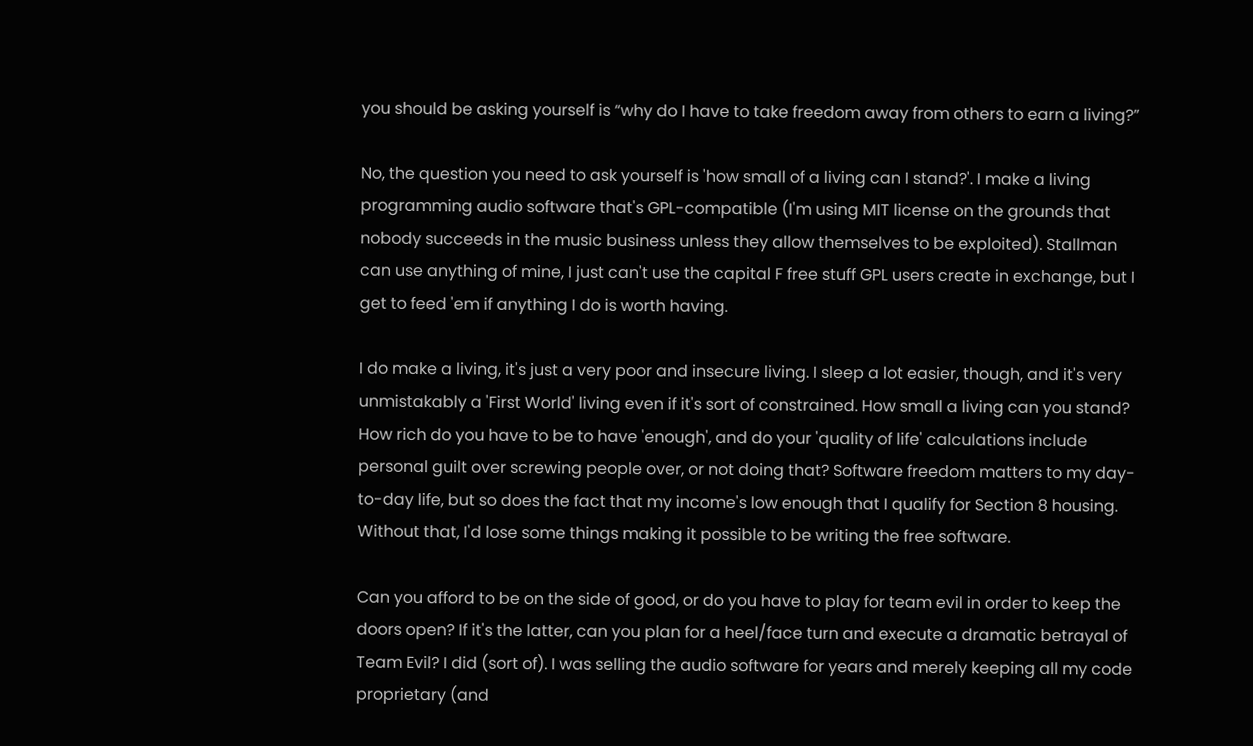you should be asking yourself is “why do I have to take freedom away from others to earn a living?”

No, the question you need to ask yourself is 'how small of a living can I stand?'. I make a living programming audio software that's GPL-compatible (I'm using MIT license on the grounds that nobody succeeds in the music business unless they allow themselves to be exploited). Stallman can use anything of mine, I just can't use the capital F free stuff GPL users create in exchange, but I get to feed 'em if anything I do is worth having.

I do make a living, it's just a very poor and insecure living. I sleep a lot easier, though, and it's very unmistakably a 'First World' living even if it's sort of constrained. How small a living can you stand? How rich do you have to be to have 'enough', and do your 'quality of life' calculations include personal guilt over screwing people over, or not doing that? Software freedom matters to my day-to-day life, but so does the fact that my income's low enough that I qualify for Section 8 housing. Without that, I'd lose some things making it possible to be writing the free software.

Can you afford to be on the side of good, or do you have to play for team evil in order to keep the doors open? If it's the latter, can you plan for a heel/face turn and execute a dramatic betrayal of Team Evil? I did (sort of). I was selling the audio software for years and merely keeping all my code proprietary (and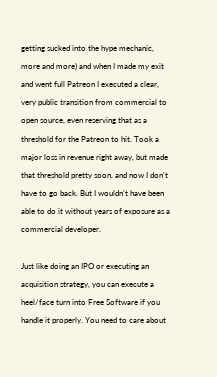getting sucked into the hype mechanic, more and more) and when I made my exit and went full Patreon I executed a clear, very public transition from commercial to open source, even reserving that as a threshold for the Patreon to hit. Took a major loss in revenue right away, but made that threshold pretty soon, and now I don't have to go back. But I wouldn't have been able to do it without years of exposure as a commercial developer.

Just like doing an IPO or executing an acquisition strategy, you can execute a heel/face turn into Free Software if you handle it properly. You need to care about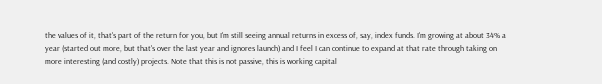the values of it, that's part of the return for you, but I'm still seeing annual returns in excess of, say, index funds. I'm growing at about 34% a year (started out more, but that's over the last year and ignores launch) and I feel I can continue to expand at that rate through taking on more interesting (and costly) projects. Note that this is not passive, this is working capital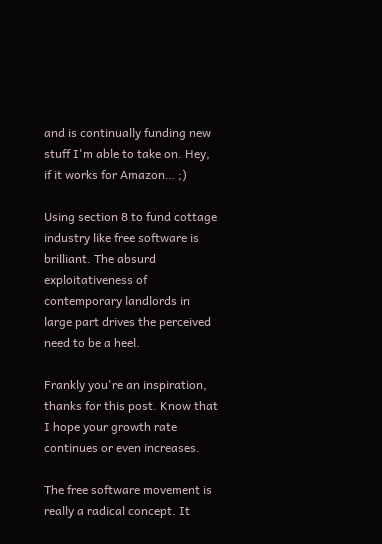and is continually funding new stuff I'm able to take on. Hey, if it works for Amazon… ;)

Using section 8 to fund cottage industry like free software is brilliant. The absurd exploitativeness of contemporary landlords in large part drives the perceived need to be a heel.

Frankly you're an inspiration, thanks for this post. Know that I hope your growth rate continues or even increases.

The free software movement is really a radical concept. It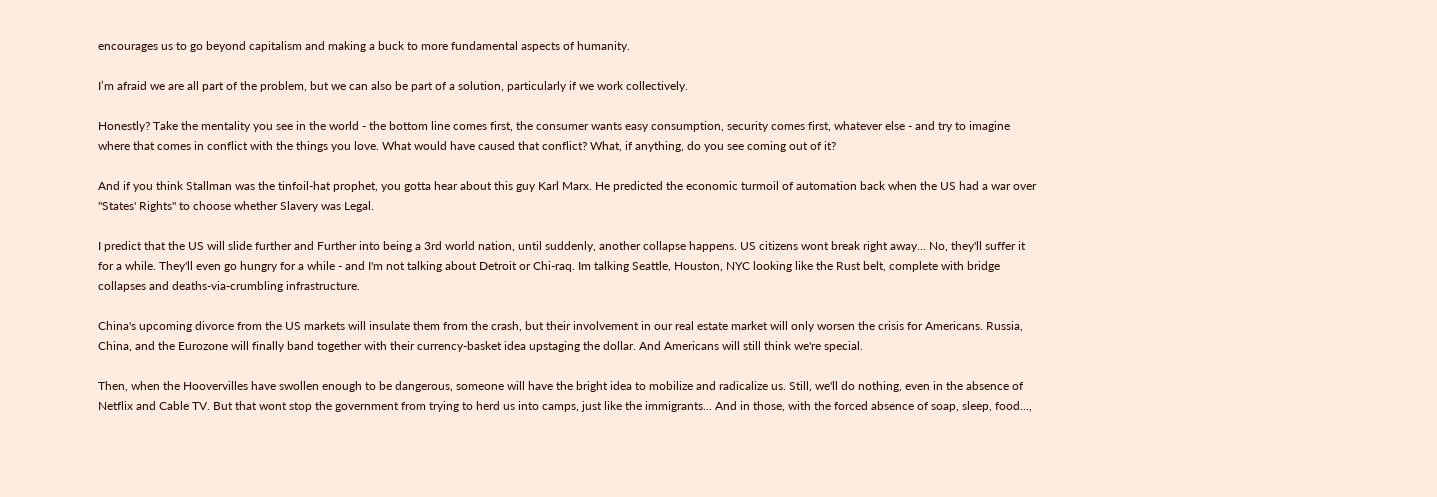encourages us to go beyond capitalism and making a buck to more fundamental aspects of humanity.

I’m afraid we are all part of the problem, but we can also be part of a solution, particularly if we work collectively.

Honestly? Take the mentality you see in the world - the bottom line comes first, the consumer wants easy consumption, security comes first, whatever else - and try to imagine where that comes in conflict with the things you love. What would have caused that conflict? What, if anything, do you see coming out of it?

And if you think Stallman was the tinfoil-hat prophet, you gotta hear about this guy Karl Marx. He predicted the economic turmoil of automation back when the US had a war over "States' Rights" to choose whether Slavery was Legal.

I predict that the US will slide further and Further into being a 3rd world nation, until suddenly, another collapse happens. US citizens wont break right away... No, they'll suffer it for a while. They'll even go hungry for a while - and I'm not talking about Detroit or Chi-raq. Im talking Seattle, Houston, NYC looking like the Rust belt, complete with bridge collapses and deaths-via-crumbling infrastructure.

China's upcoming divorce from the US markets will insulate them from the crash, but their involvement in our real estate market will only worsen the crisis for Americans. Russia, China, and the Eurozone will finally band together with their currency-basket idea upstaging the dollar. And Americans will still think we're special.

Then, when the Hoovervilles have swollen enough to be dangerous, someone will have the bright idea to mobilize and radicalize us. Still, we'll do nothing, even in the absence of Netflix and Cable TV. But that wont stop the government from trying to herd us into camps, just like the immigrants... And in those, with the forced absence of soap, sleep, food...,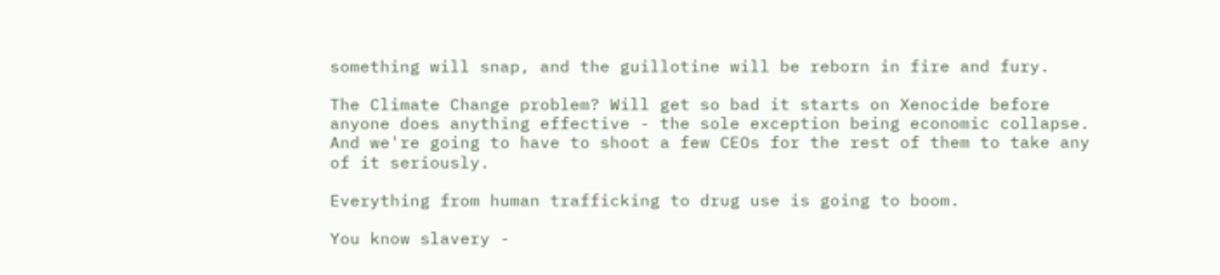something will snap, and the guillotine will be reborn in fire and fury.

The Climate Change problem? Will get so bad it starts on Xenocide before anyone does anything effective - the sole exception being economic collapse. And we're going to have to shoot a few CEOs for the rest of them to take any of it seriously.

Everything from human trafficking to drug use is going to boom.

You know slavery -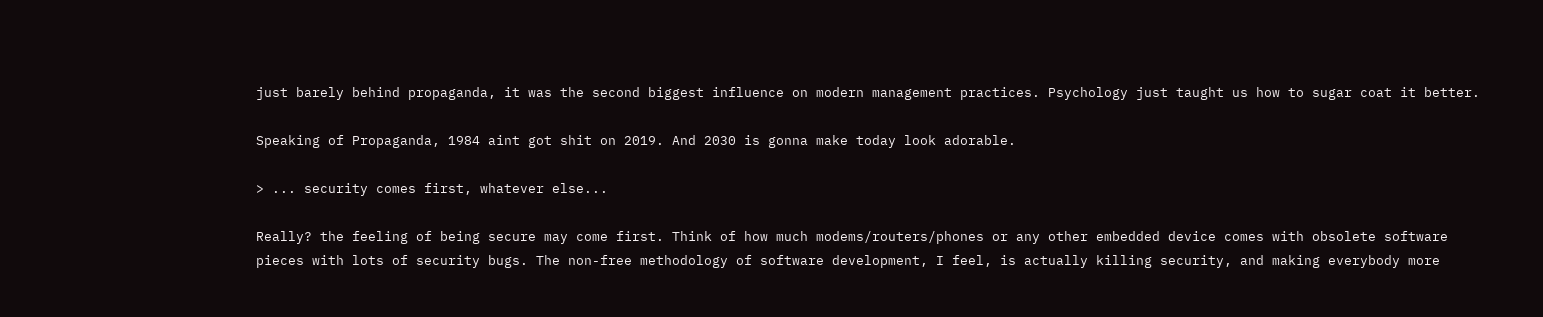just barely behind propaganda, it was the second biggest influence on modern management practices. Psychology just taught us how to sugar coat it better.

Speaking of Propaganda, 1984 aint got shit on 2019. And 2030 is gonna make today look adorable.

> ... security comes first, whatever else...

Really? the feeling of being secure may come first. Think of how much modems/routers/phones or any other embedded device comes with obsolete software pieces with lots of security bugs. The non-free methodology of software development, I feel, is actually killing security, and making everybody more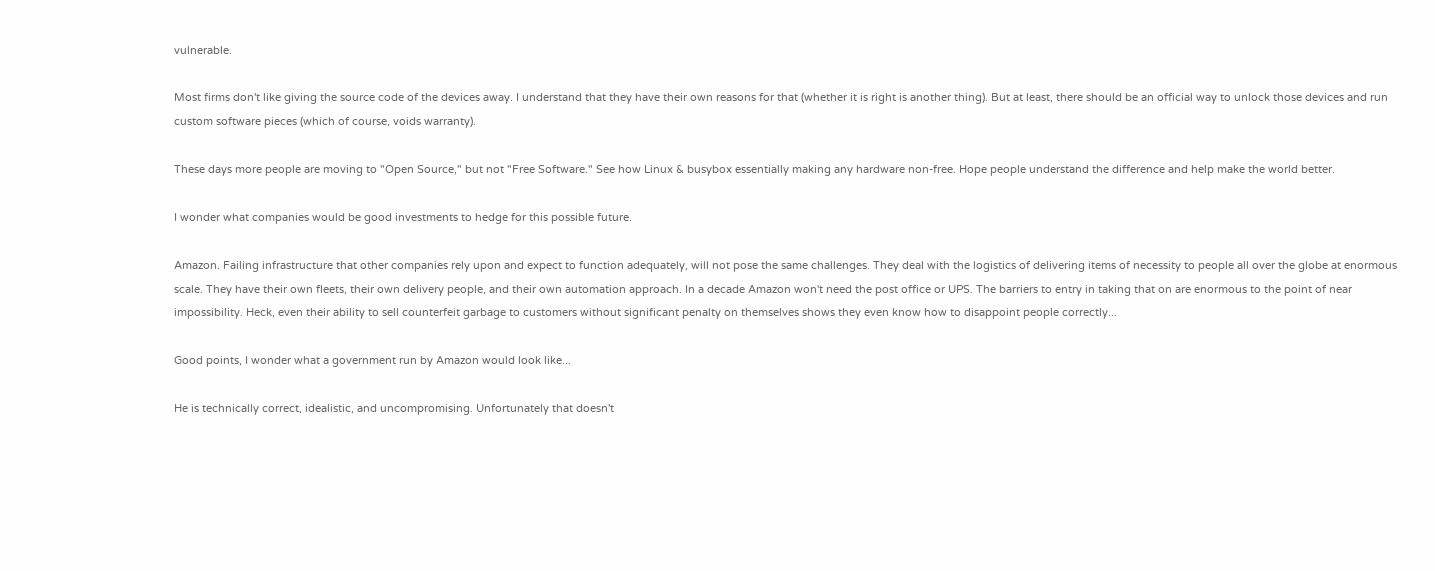vulnerable.

Most firms don't like giving the source code of the devices away. I understand that they have their own reasons for that (whether it is right is another thing). But at least, there should be an official way to unlock those devices and run custom software pieces (which of course, voids warranty).

These days more people are moving to "Open Source," but not "Free Software." See how Linux & busybox essentially making any hardware non-free. Hope people understand the difference and help make the world better.

I wonder what companies would be good investments to hedge for this possible future.

Amazon. Failing infrastructure that other companies rely upon and expect to function adequately, will not pose the same challenges. They deal with the logistics of delivering items of necessity to people all over the globe at enormous scale. They have their own fleets, their own delivery people, and their own automation approach. In a decade Amazon won't need the post office or UPS. The barriers to entry in taking that on are enormous to the point of near impossibility. Heck, even their ability to sell counterfeit garbage to customers without significant penalty on themselves shows they even know how to disappoint people correctly...

Good points, I wonder what a government run by Amazon would look like...

He is technically correct, idealistic, and uncompromising. Unfortunately that doesn't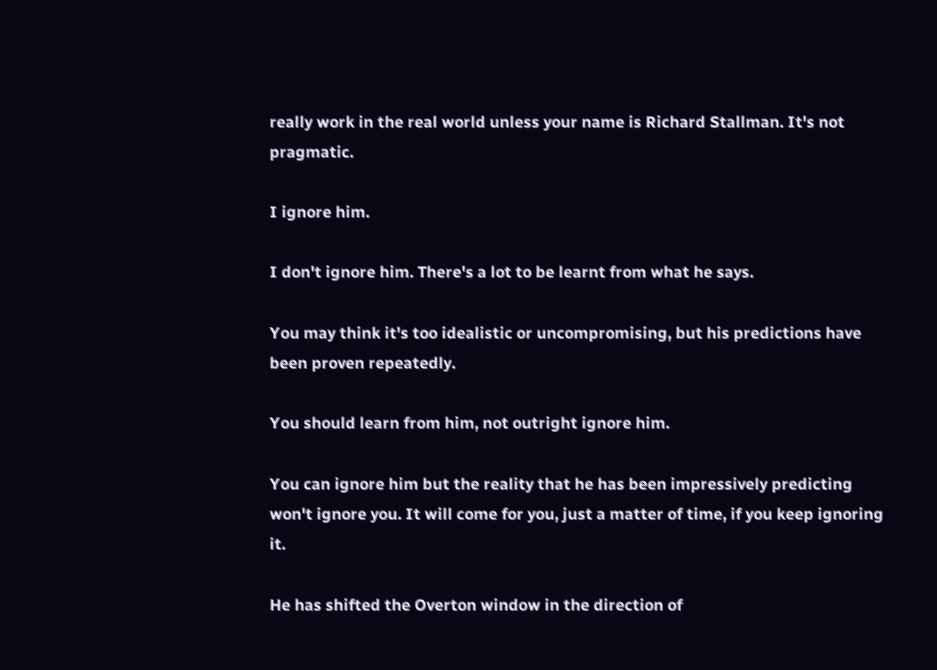really work in the real world unless your name is Richard Stallman. It's not pragmatic.

I ignore him.

I don't ignore him. There's a lot to be learnt from what he says.

You may think it's too idealistic or uncompromising, but his predictions have been proven repeatedly.

You should learn from him, not outright ignore him.

You can ignore him but the reality that he has been impressively predicting won't ignore you. It will come for you, just a matter of time, if you keep ignoring it.

He has shifted the Overton window in the direction of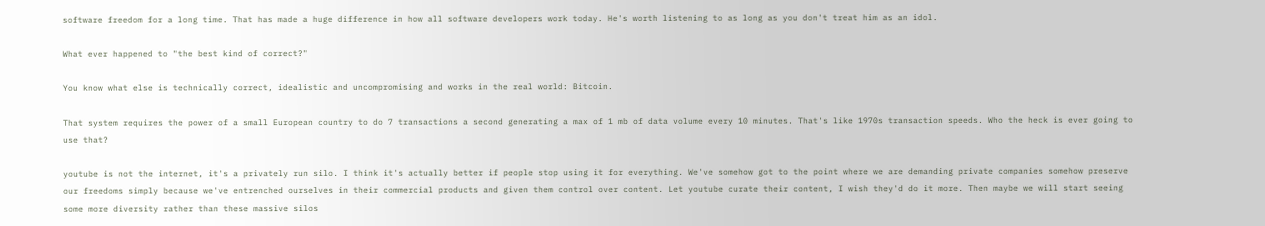software freedom for a long time. That has made a huge difference in how all software developers work today. He's worth listening to as long as you don't treat him as an idol.

What ever happened to "the best kind of correct?"

You know what else is technically correct, idealistic and uncompromising and works in the real world: Bitcoin.

That system requires the power of a small European country to do 7 transactions a second generating a max of 1 mb of data volume every 10 minutes. That's like 1970s transaction speeds. Who the heck is ever going to use that?

youtube is not the internet, it's a privately run silo. I think it's actually better if people stop using it for everything. We've somehow got to the point where we are demanding private companies somehow preserve our freedoms simply because we've entrenched ourselves in their commercial products and given them control over content. Let youtube curate their content, I wish they'd do it more. Then maybe we will start seeing some more diversity rather than these massive silos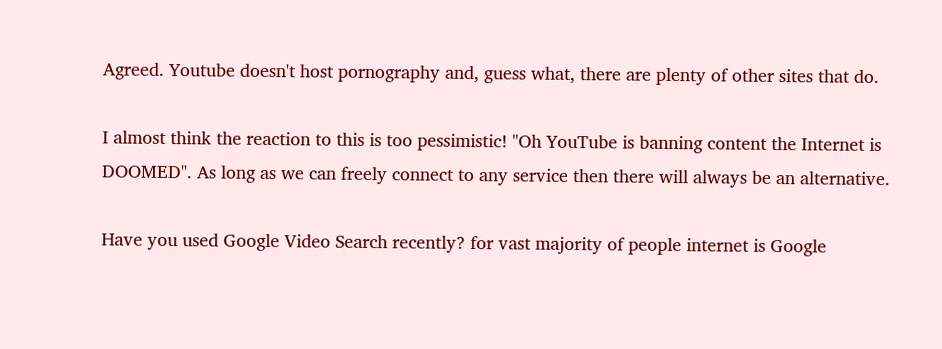Agreed. Youtube doesn't host pornography and, guess what, there are plenty of other sites that do.

I almost think the reaction to this is too pessimistic! "Oh YouTube is banning content the Internet is DOOMED". As long as we can freely connect to any service then there will always be an alternative.

Have you used Google Video Search recently? for vast majority of people internet is Google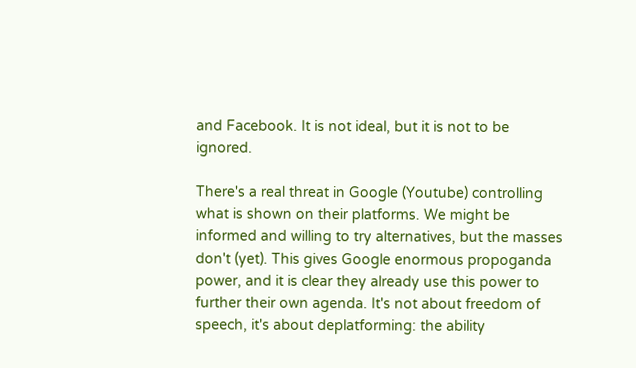and Facebook. It is not ideal, but it is not to be ignored.

There's a real threat in Google (Youtube) controlling what is shown on their platforms. We might be informed and willing to try alternatives, but the masses don't (yet). This gives Google enormous propoganda power, and it is clear they already use this power to further their own agenda. It's not about freedom of speech, it's about deplatforming: the ability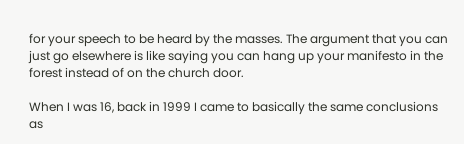for your speech to be heard by the masses. The argument that you can just go elsewhere is like saying you can hang up your manifesto in the forest instead of on the church door.

When I was 16, back in 1999 I came to basically the same conclusions as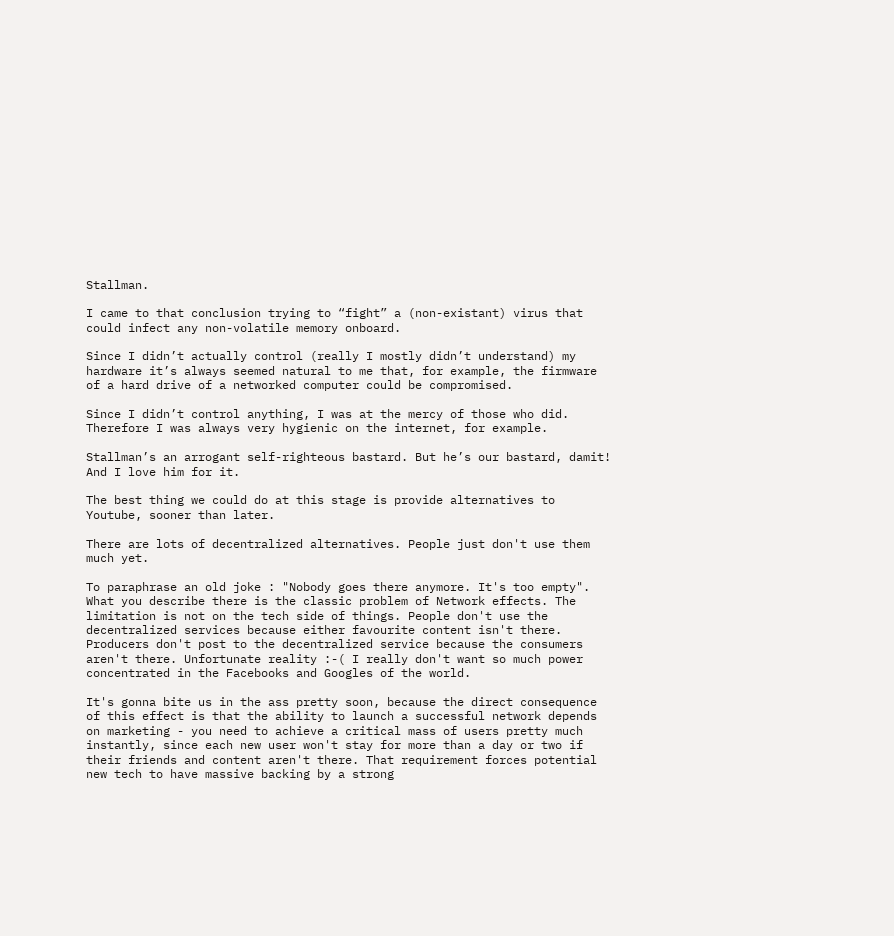Stallman.

I came to that conclusion trying to “fight” a (non-existant) virus that could infect any non-volatile memory onboard.

Since I didn’t actually control (really I mostly didn’t understand) my hardware it’s always seemed natural to me that, for example, the firmware of a hard drive of a networked computer could be compromised.

Since I didn’t control anything, I was at the mercy of those who did. Therefore I was always very hygienic on the internet, for example.

Stallman’s an arrogant self-righteous bastard. But he’s our bastard, damit! And I love him for it.

The best thing we could do at this stage is provide alternatives to Youtube, sooner than later.

There are lots of decentralized alternatives. People just don't use them much yet.

To paraphrase an old joke : "Nobody goes there anymore. It's too empty". What you describe there is the classic problem of Network effects. The limitation is not on the tech side of things. People don't use the decentralized services because either favourite content isn't there. Producers don't post to the decentralized service because the consumers aren't there. Unfortunate reality :-( I really don't want so much power concentrated in the Facebooks and Googles of the world.

It's gonna bite us in the ass pretty soon, because the direct consequence of this effect is that the ability to launch a successful network depends on marketing - you need to achieve a critical mass of users pretty much instantly, since each new user won't stay for more than a day or two if their friends and content aren't there. That requirement forces potential new tech to have massive backing by a strong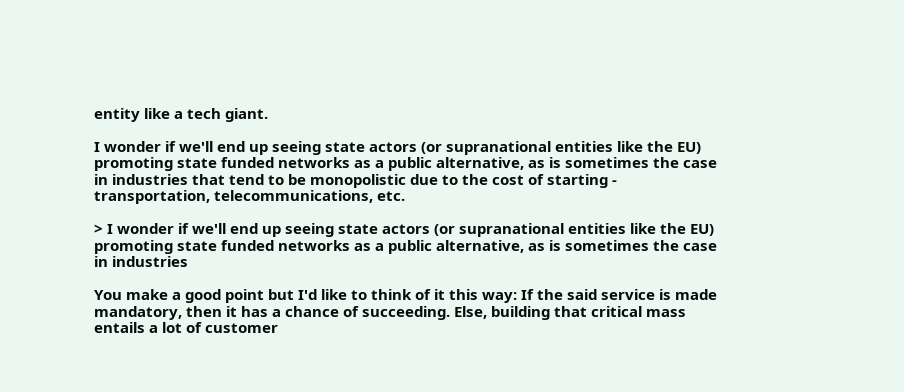entity like a tech giant.

I wonder if we'll end up seeing state actors (or supranational entities like the EU) promoting state funded networks as a public alternative, as is sometimes the case in industries that tend to be monopolistic due to the cost of starting - transportation, telecommunications, etc.

> I wonder if we'll end up seeing state actors (or supranational entities like the EU) promoting state funded networks as a public alternative, as is sometimes the case in industries

You make a good point but I'd like to think of it this way: If the said service is made mandatory, then it has a chance of succeeding. Else, building that critical mass entails a lot of customer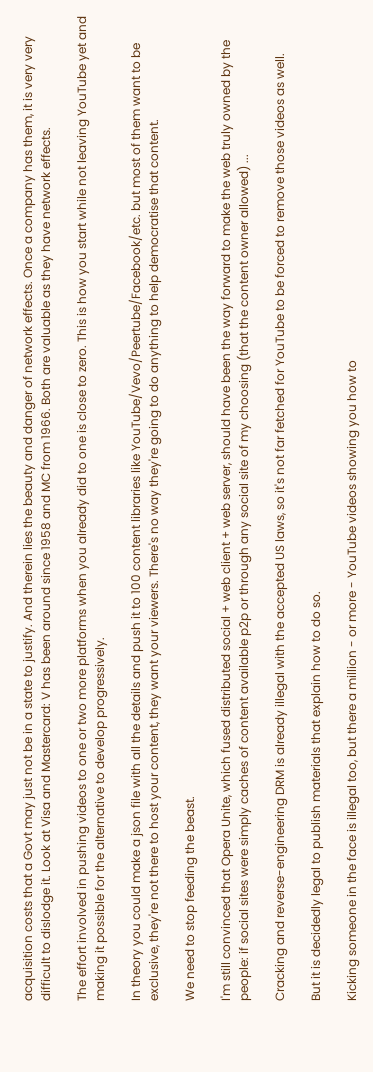acquisition costs that a Govt may just not be in a state to justify. And therein lies the beauty and danger of network effects. Once a company has them, it is very very difficult to dislodge it. Look at Visa and Mastercard: V has been around since 1958 and MC from 1966. Both are valuable as they have network effects.

The effort involved in pushing videos to one or two more platforms when you already did to one is close to zero. This is how you start while not leaving YouTube yet and making it possible for the alternative to develop progressively.

In theory you could make a json file with all the details and push it to 100 content libraries like YouTube/Vevo/Peertube/Facebook/etc. but most of them want to be exclusive, they're not there to host your content, they want your viewers. There's no way they're going to do anything to help democratise that content.

We need to stop feeding the beast.

I'm still convinced that Opera Unite, which fused distributed social + web client + web server, should have been the way forward to make the web truly owned by the people: if social sites were simply caches of content available p2p or through any social site of my choosing (that the content owner allowed) ...

Cracking and reverse-engineering DRM is already illegal with the accepted US laws, so it's not far fetched for YouTube to be forced to remove those videos as well.

But it is decidedly legal to publish materials that explain how to do so.

Kicking someone in the face is illegal too, but there a million - or more - YouTube videos showing you how to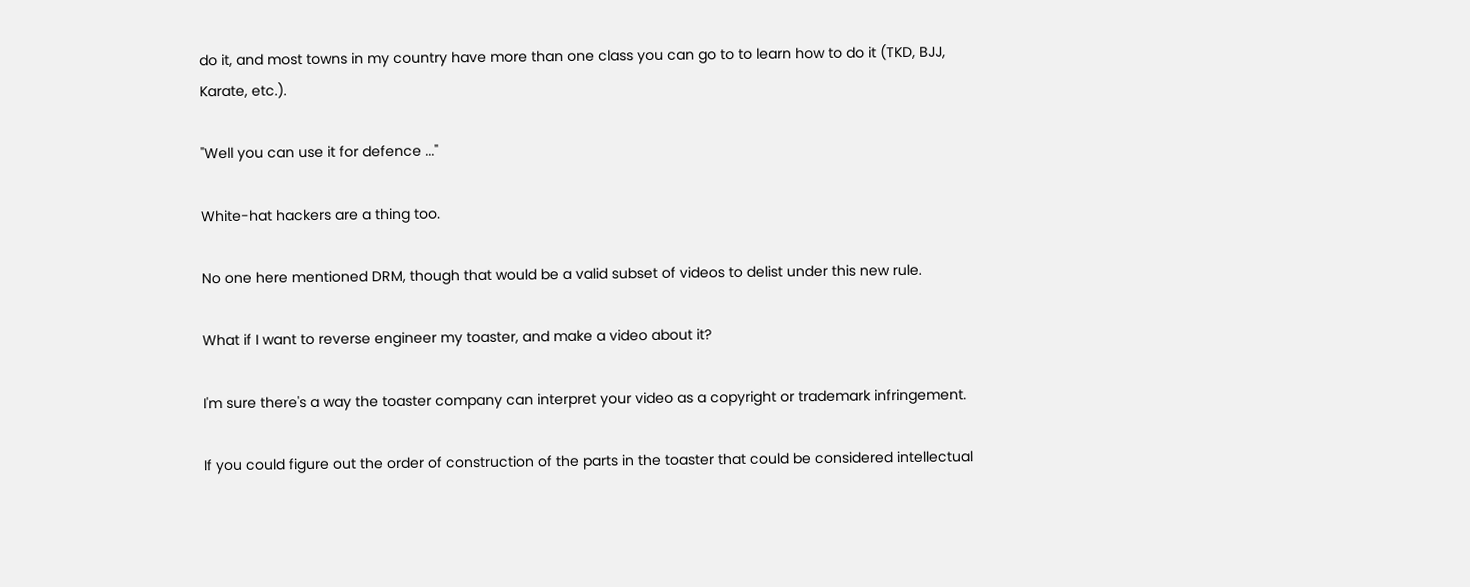do it, and most towns in my country have more than one class you can go to to learn how to do it (TKD, BJJ, Karate, etc.).

"Well you can use it for defence ..."

White-hat hackers are a thing too.

No one here mentioned DRM, though that would be a valid subset of videos to delist under this new rule.

What if I want to reverse engineer my toaster, and make a video about it?

I'm sure there's a way the toaster company can interpret your video as a copyright or trademark infringement.

If you could figure out the order of construction of the parts in the toaster that could be considered intellectual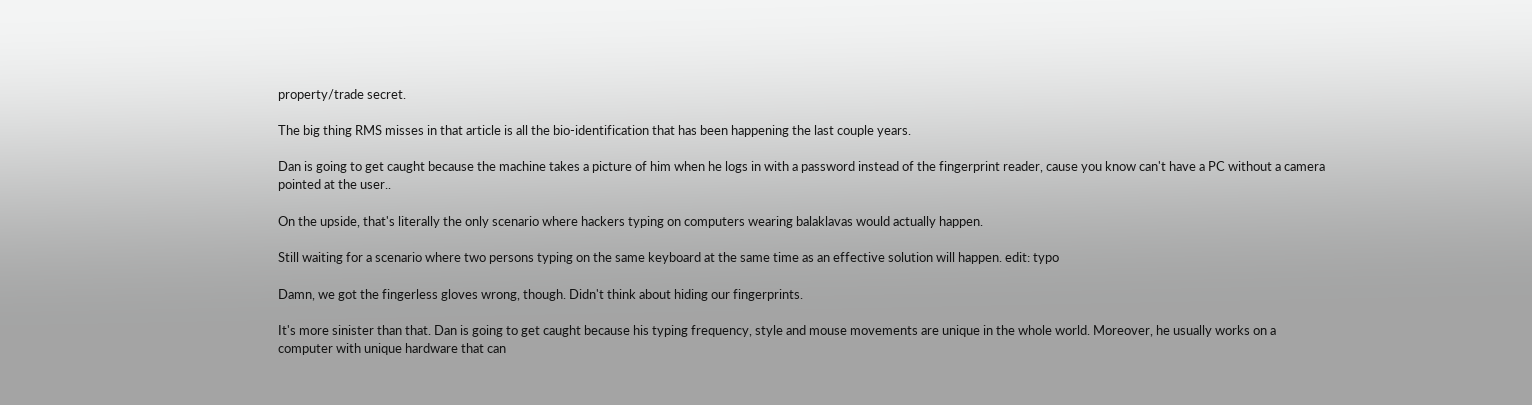property/trade secret.

The big thing RMS misses in that article is all the bio-identification that has been happening the last couple years.

Dan is going to get caught because the machine takes a picture of him when he logs in with a password instead of the fingerprint reader, cause you know can't have a PC without a camera pointed at the user..

On the upside, that's literally the only scenario where hackers typing on computers wearing balaklavas would actually happen.

Still waiting for a scenario where two persons typing on the same keyboard at the same time as an effective solution will happen. edit: typo

Damn, we got the fingerless gloves wrong, though. Didn't think about hiding our fingerprints.

It's more sinister than that. Dan is going to get caught because his typing frequency, style and mouse movements are unique in the whole world. Moreover, he usually works on a computer with unique hardware that can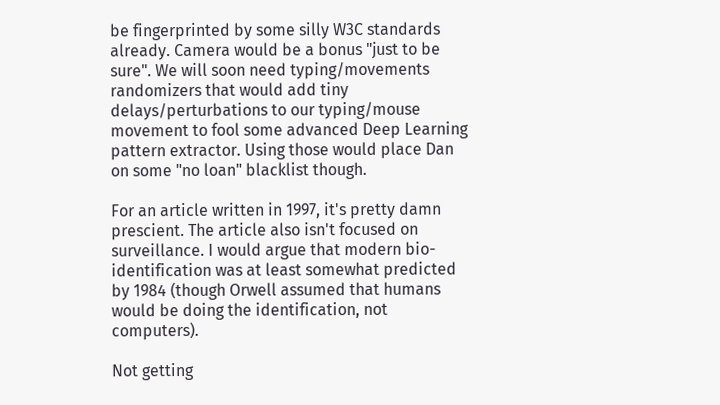be fingerprinted by some silly W3C standards already. Camera would be a bonus "just to be sure". We will soon need typing/movements randomizers that would add tiny delays/perturbations to our typing/mouse movement to fool some advanced Deep Learning pattern extractor. Using those would place Dan on some "no loan" blacklist though.

For an article written in 1997, it's pretty damn prescient. The article also isn't focused on surveillance. I would argue that modern bio-identification was at least somewhat predicted by 1984 (though Orwell assumed that humans would be doing the identification, not computers).

Not getting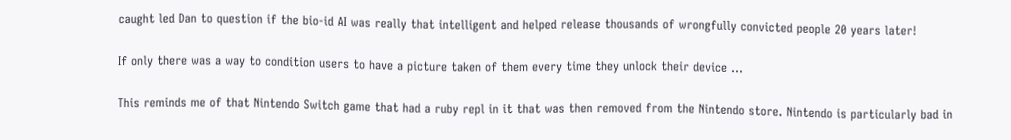caught led Dan to question if the bio-id AI was really that intelligent and helped release thousands of wrongfully convicted people 20 years later!

If only there was a way to condition users to have a picture taken of them every time they unlock their device ...

This reminds me of that Nintendo Switch game that had a ruby repl in it that was then removed from the Nintendo store. Nintendo is particularly bad in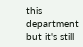this department but it's still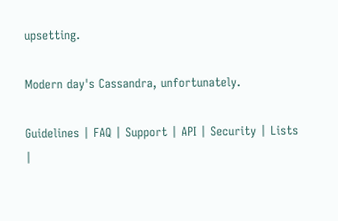upsetting.

Modern day's Cassandra, unfortunately.

Guidelines | FAQ | Support | API | Security | Lists |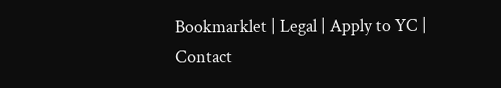Bookmarklet | Legal | Apply to YC | Contact